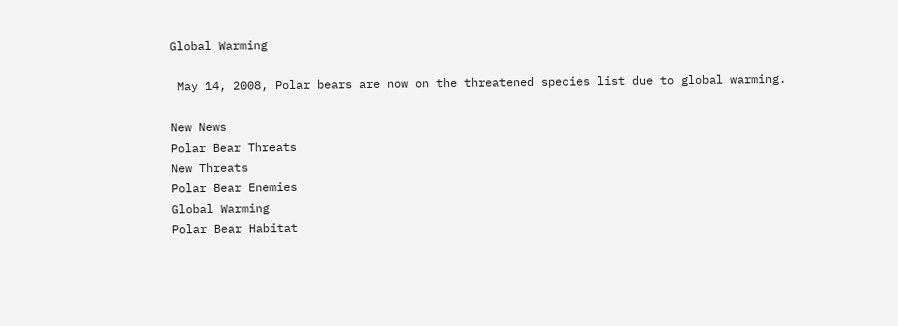Global Warming

 May 14, 2008, Polar bears are now on the threatened species list due to global warming.

New News
Polar Bear Threats
New Threats
Polar Bear Enemies
Global Warming
Polar Bear Habitat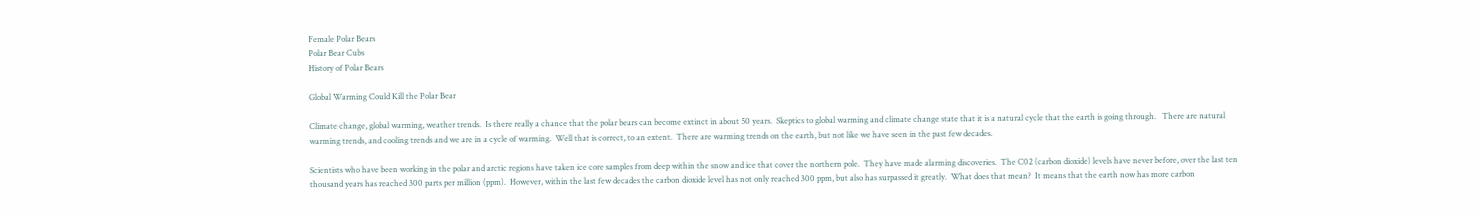Female Polar Bears
Polar Bear Cubs
History of Polar Bears

Global Warming Could Kill the Polar Bear

Climate change, global warming, weather trends.  Is there really a chance that the polar bears can become extinct in about 50 years.  Skeptics to global warming and climate change state that it is a natural cycle that the earth is going through.   There are natural warming trends, and cooling trends and we are in a cycle of warming.  Well that is correct, to an extent.  There are warming trends on the earth, but not like we have seen in the past few decades.

Scientists who have been working in the polar and arctic regions have taken ice core samples from deep within the snow and ice that cover the northern pole.  They have made alarming discoveries.  The C02 (carbon dioxide) levels have never before, over the last ten thousand years has reached 300 parts per million (ppm).  However, within the last few decades the carbon dioxide level has not only reached 300 ppm, but also has surpassed it greatly.  What does that mean?  It means that the earth now has more carbon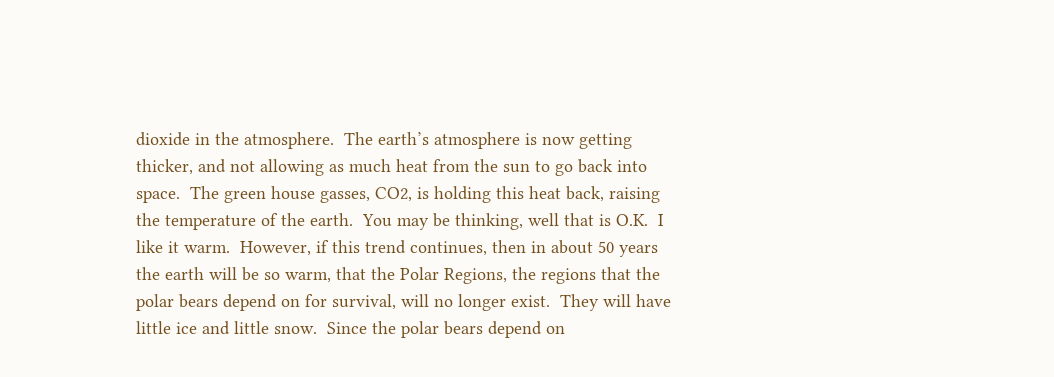dioxide in the atmosphere.  The earth’s atmosphere is now getting thicker, and not allowing as much heat from the sun to go back into space.  The green house gasses, CO2, is holding this heat back, raising the temperature of the earth.  You may be thinking, well that is O.K.  I like it warm.  However, if this trend continues, then in about 50 years the earth will be so warm, that the Polar Regions, the regions that the polar bears depend on for survival, will no longer exist.  They will have little ice and little snow.  Since the polar bears depend on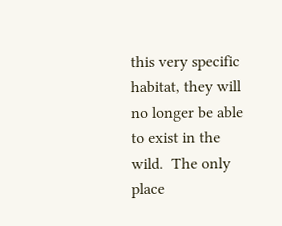this very specific habitat, they will no longer be able to exist in the wild.  The only place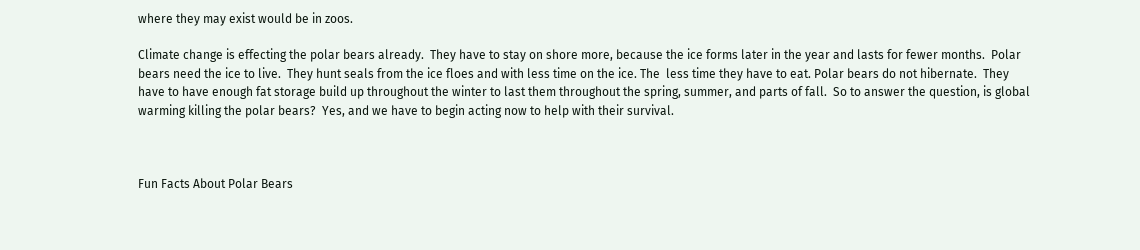where they may exist would be in zoos.

Climate change is effecting the polar bears already.  They have to stay on shore more, because the ice forms later in the year and lasts for fewer months.  Polar bears need the ice to live.  They hunt seals from the ice floes and with less time on the ice. The  less time they have to eat. Polar bears do not hibernate.  They have to have enough fat storage build up throughout the winter to last them throughout the spring, summer, and parts of fall.  So to answer the question, is global warming killing the polar bears?  Yes, and we have to begin acting now to help with their survival.



Fun Facts About Polar Bears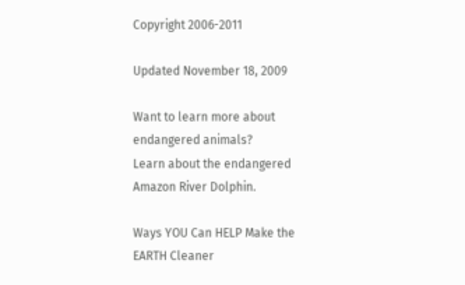Copyright 2006-2011

Updated November 18, 2009

Want to learn more about endangered animals?
Learn about the endangered Amazon River Dolphin.

Ways YOU Can HELP Make the EARTH Cleaner